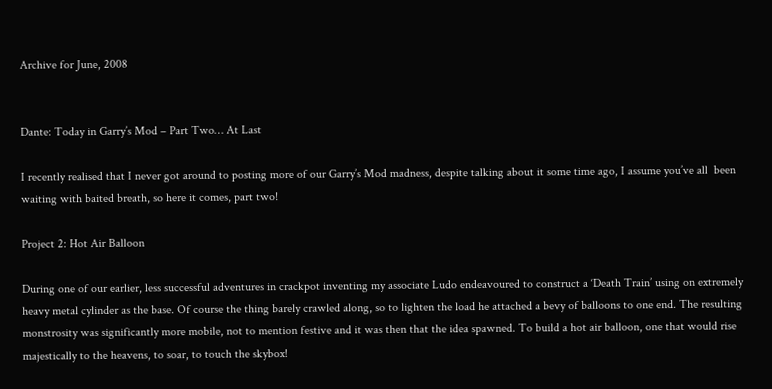Archive for June, 2008


Dante: Today in Garry’s Mod – Part Two… At Last

I recently realised that I never got around to posting more of our Garry’s Mod madness, despite talking about it some time ago, I assume you’ve all  been waiting with baited breath, so here it comes, part two!

Project 2: Hot Air Balloon

During one of our earlier, less successful adventures in crackpot inventing my associate Ludo endeavoured to construct a ‘Death Train’ using on extremely heavy metal cylinder as the base. Of course the thing barely crawled along, so to lighten the load he attached a bevy of balloons to one end. The resulting monstrosity was significantly more mobile, not to mention festive and it was then that the idea spawned. To build a hot air balloon, one that would rise majestically to the heavens, to soar, to touch the skybox!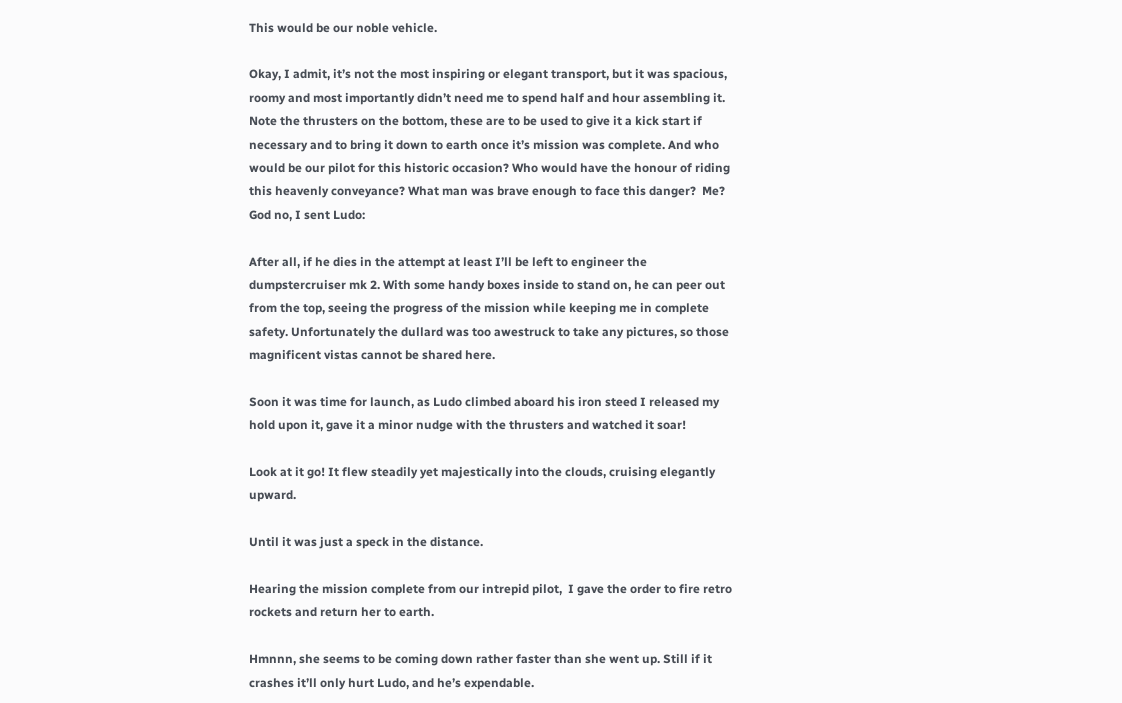This would be our noble vehicle.

Okay, I admit, it’s not the most inspiring or elegant transport, but it was spacious, roomy and most importantly didn’t need me to spend half and hour assembling it. Note the thrusters on the bottom, these are to be used to give it a kick start if necessary and to bring it down to earth once it’s mission was complete. And who would be our pilot for this historic occasion? Who would have the honour of riding this heavenly conveyance? What man was brave enough to face this danger?  Me? God no, I sent Ludo:

After all, if he dies in the attempt at least I’ll be left to engineer the dumpstercruiser mk 2. With some handy boxes inside to stand on, he can peer out from the top, seeing the progress of the mission while keeping me in complete safety. Unfortunately the dullard was too awestruck to take any pictures, so those magnificent vistas cannot be shared here.

Soon it was time for launch, as Ludo climbed aboard his iron steed I released my hold upon it, gave it a minor nudge with the thrusters and watched it soar!

Look at it go! It flew steadily yet majestically into the clouds, cruising elegantly upward.

Until it was just a speck in the distance.

Hearing the mission complete from our intrepid pilot,  I gave the order to fire retro rockets and return her to earth.

Hmnnn, she seems to be coming down rather faster than she went up. Still if it crashes it’ll only hurt Ludo, and he’s expendable.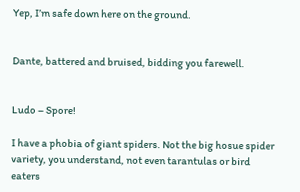Yep, I’m safe down here on the ground.


Dante, battered and bruised, bidding you farewell.


Ludo – Spore!

I have a phobia of giant spiders. Not the big hosue spider variety, you understand, not even tarantulas or bird eaters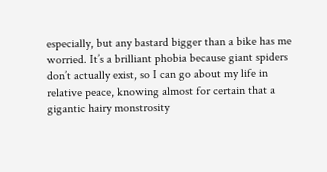especially, but any bastard bigger than a bike has me worried. It’s a brilliant phobia because giant spiders don’t actually exist, so I can go about my life in relative peace, knowing almost for certain that a gigantic hairy monstrosity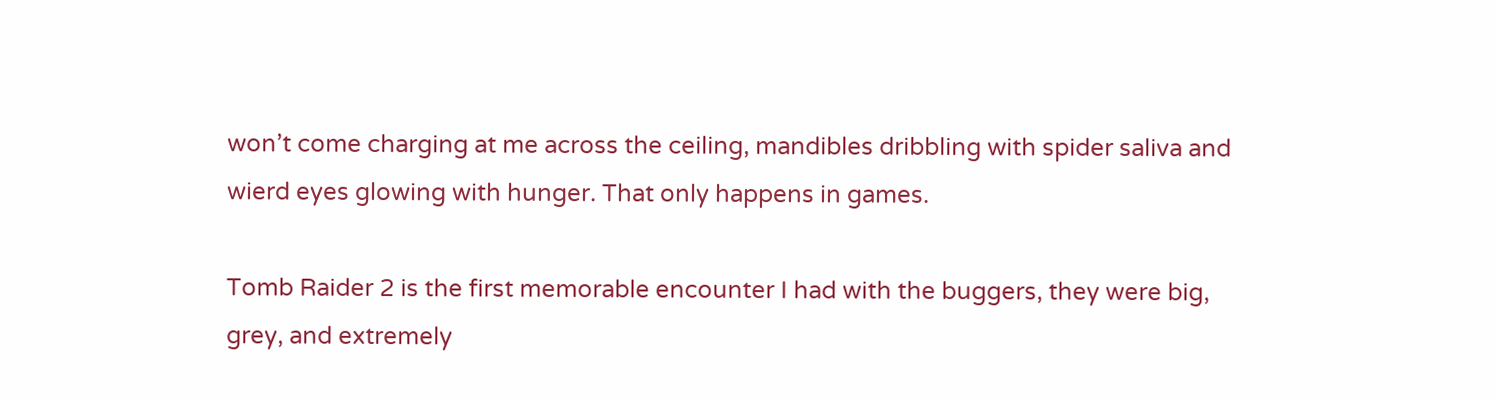won’t come charging at me across the ceiling, mandibles dribbling with spider saliva and wierd eyes glowing with hunger. That only happens in games.

Tomb Raider 2 is the first memorable encounter I had with the buggers, they were big, grey, and extremely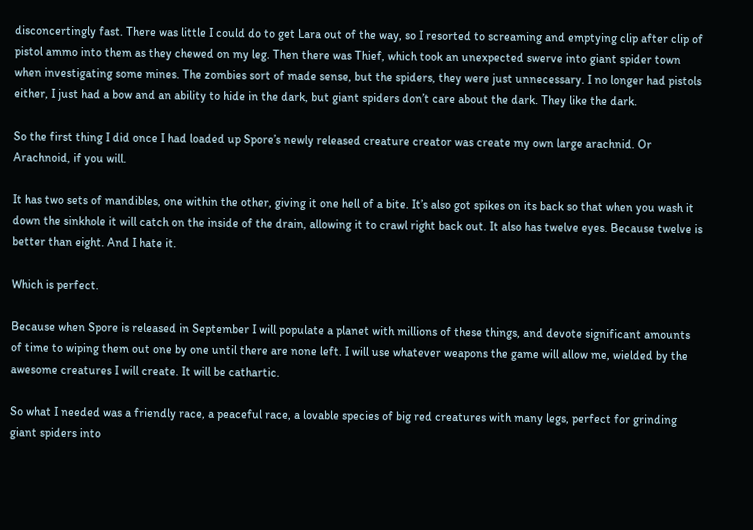disconcertingly fast. There was little I could do to get Lara out of the way, so I resorted to screaming and emptying clip after clip of pistol ammo into them as they chewed on my leg. Then there was Thief, which took an unexpected swerve into giant spider town when investigating some mines. The zombies sort of made sense, but the spiders, they were just unnecessary. I no longer had pistols either, I just had a bow and an ability to hide in the dark, but giant spiders don’t care about the dark. They like the dark.

So the first thing I did once I had loaded up Spore’s newly released creature creator was create my own large arachnid. Or Arachnoid, if you will.

It has two sets of mandibles, one within the other, giving it one hell of a bite. It’s also got spikes on its back so that when you wash it down the sinkhole it will catch on the inside of the drain, allowing it to crawl right back out. It also has twelve eyes. Because twelve is better than eight. And I hate it.

Which is perfect.

Because when Spore is released in September I will populate a planet with millions of these things, and devote significant amounts of time to wiping them out one by one until there are none left. I will use whatever weapons the game will allow me, wielded by the awesome creatures I will create. It will be cathartic.

So what I needed was a friendly race, a peaceful race, a lovable species of big red creatures with many legs, perfect for grinding giant spiders into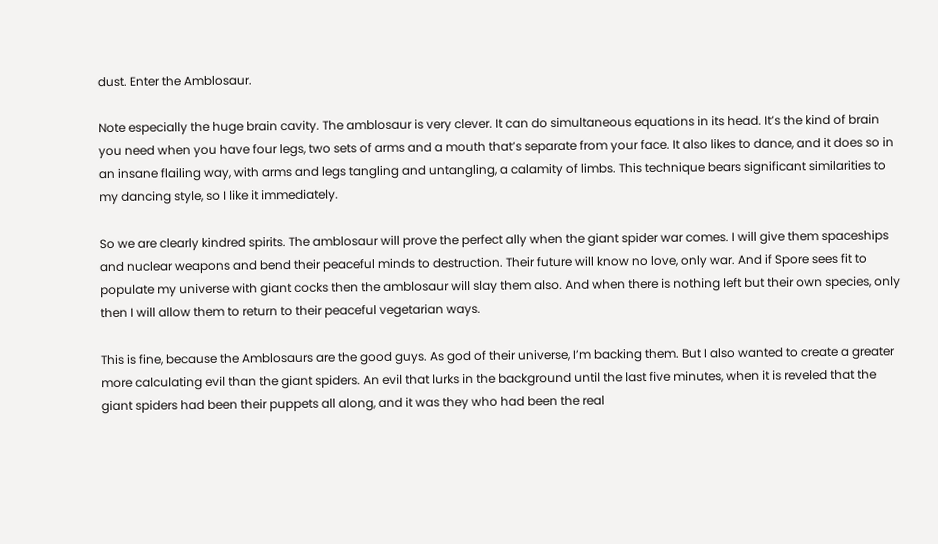dust. Enter the Amblosaur.

Note especially the huge brain cavity. The amblosaur is very clever. It can do simultaneous equations in its head. It’s the kind of brain you need when you have four legs, two sets of arms and a mouth that’s separate from your face. It also likes to dance, and it does so in an insane flailing way, with arms and legs tangling and untangling, a calamity of limbs. This technique bears significant similarities to my dancing style, so I like it immediately.

So we are clearly kindred spirits. The amblosaur will prove the perfect ally when the giant spider war comes. I will give them spaceships and nuclear weapons and bend their peaceful minds to destruction. Their future will know no love, only war. And if Spore sees fit to populate my universe with giant cocks then the amblosaur will slay them also. And when there is nothing left but their own species, only then I will allow them to return to their peaceful vegetarian ways.

This is fine, because the Amblosaurs are the good guys. As god of their universe, I’m backing them. But I also wanted to create a greater more calculating evil than the giant spiders. An evil that lurks in the background until the last five minutes, when it is reveled that the giant spiders had been their puppets all along, and it was they who had been the real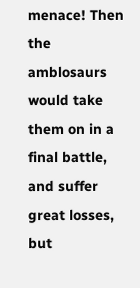menace! Then the amblosaurs would take them on in a final battle, and suffer great losses, but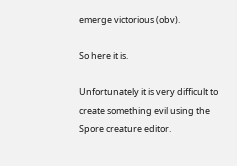emerge victorious (obv).

So here it is.

Unfortunately it is very difficult to create something evil using the Spore creature editor.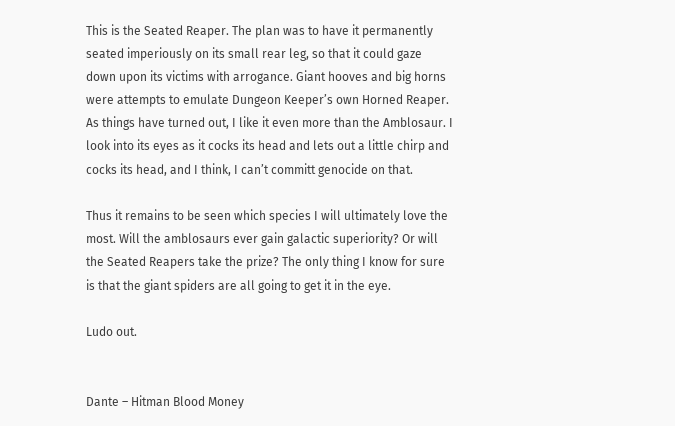This is the Seated Reaper. The plan was to have it permanently seated imperiously on its small rear leg, so that it could gaze down upon its victims with arrogance. Giant hooves and big horns were attempts to emulate Dungeon Keeper’s own Horned Reaper. As things have turned out, I like it even more than the Amblosaur. I look into its eyes as it cocks its head and lets out a little chirp and cocks its head, and I think, I can’t committ genocide on that.

Thus it remains to be seen which species I will ultimately love the most. Will the amblosaurs ever gain galactic superiority? Or will the Seated Reapers take the prize? The only thing I know for sure is that the giant spiders are all going to get it in the eye.

Ludo out.


Dante – Hitman Blood Money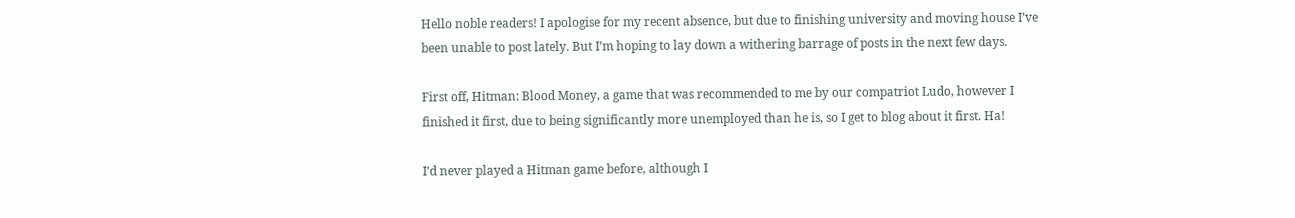Hello noble readers! I apologise for my recent absence, but due to finishing university and moving house I’ve been unable to post lately. But I’m hoping to lay down a withering barrage of posts in the next few days.

First off, Hitman: Blood Money, a game that was recommended to me by our compatriot Ludo, however I finished it first, due to being significantly more unemployed than he is, so I get to blog about it first. Ha!

I’d never played a Hitman game before, although I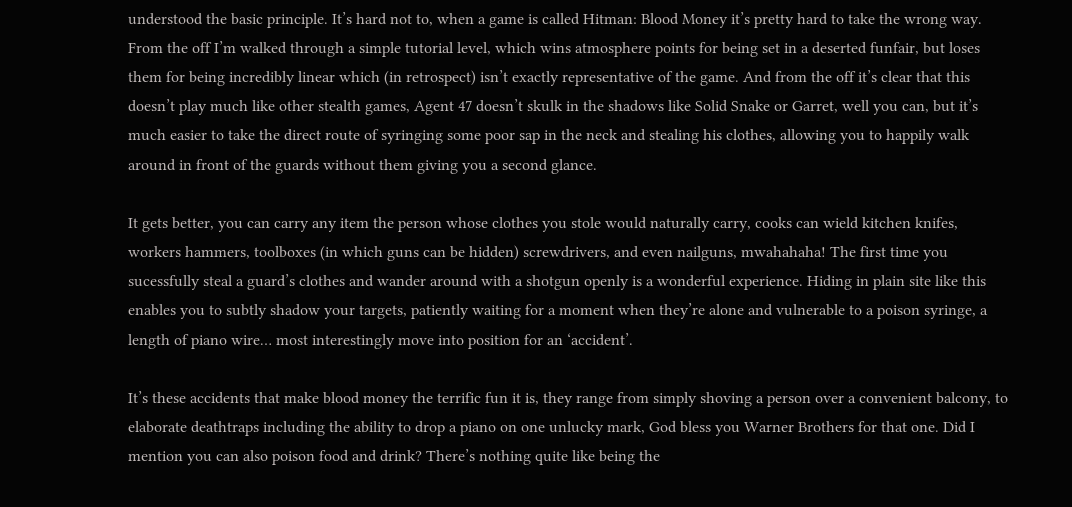understood the basic principle. It’s hard not to, when a game is called Hitman: Blood Money it’s pretty hard to take the wrong way. From the off I’m walked through a simple tutorial level, which wins atmosphere points for being set in a deserted funfair, but loses them for being incredibly linear which (in retrospect) isn’t exactly representative of the game. And from the off it’s clear that this doesn’t play much like other stealth games, Agent 47 doesn’t skulk in the shadows like Solid Snake or Garret, well you can, but it’s much easier to take the direct route of syringing some poor sap in the neck and stealing his clothes, allowing you to happily walk around in front of the guards without them giving you a second glance.

It gets better, you can carry any item the person whose clothes you stole would naturally carry, cooks can wield kitchen knifes, workers hammers, toolboxes (in which guns can be hidden) screwdrivers, and even nailguns, mwahahaha! The first time you sucessfully steal a guard’s clothes and wander around with a shotgun openly is a wonderful experience. Hiding in plain site like this enables you to subtly shadow your targets, patiently waiting for a moment when they’re alone and vulnerable to a poison syringe, a length of piano wire… most interestingly move into position for an ‘accident’.

It’s these accidents that make blood money the terrific fun it is, they range from simply shoving a person over a convenient balcony, to elaborate deathtraps including the ability to drop a piano on one unlucky mark, God bless you Warner Brothers for that one. Did I mention you can also poison food and drink? There’s nothing quite like being the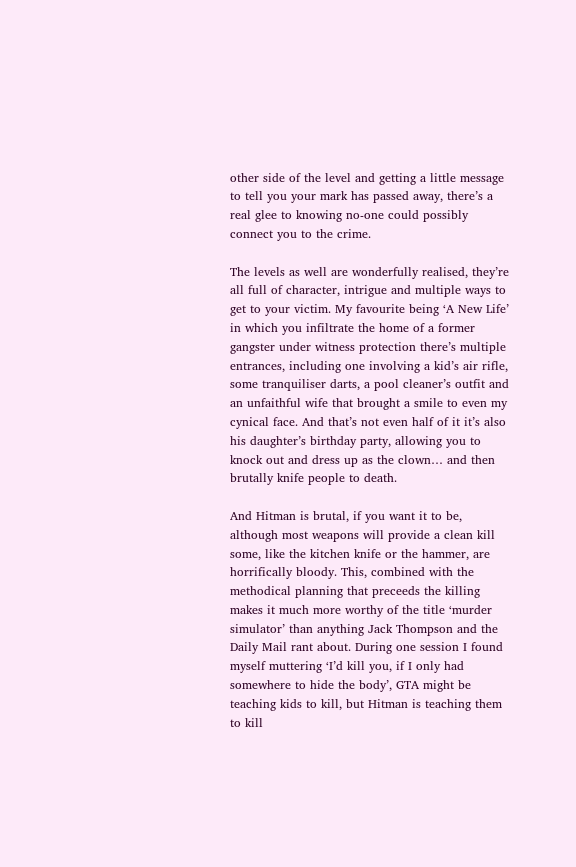other side of the level and getting a little message to tell you your mark has passed away, there’s a real glee to knowing no-one could possibly connect you to the crime.

The levels as well are wonderfully realised, they’re all full of character, intrigue and multiple ways to get to your victim. My favourite being ‘A New Life’ in which you infiltrate the home of a former gangster under witness protection there’s multiple entrances, including one involving a kid’s air rifle, some tranquiliser darts, a pool cleaner’s outfit and an unfaithful wife that brought a smile to even my cynical face. And that’s not even half of it it’s also his daughter’s birthday party, allowing you to knock out and dress up as the clown… and then brutally knife people to death.

And Hitman is brutal, if you want it to be, although most weapons will provide a clean kill some, like the kitchen knife or the hammer, are horrifically bloody. This, combined with the methodical planning that preceeds the killing makes it much more worthy of the title ‘murder simulator’ than anything Jack Thompson and the Daily Mail rant about. During one session I found myself muttering ‘I’d kill you, if I only had somewhere to hide the body’, GTA might be teaching kids to kill, but Hitman is teaching them to kill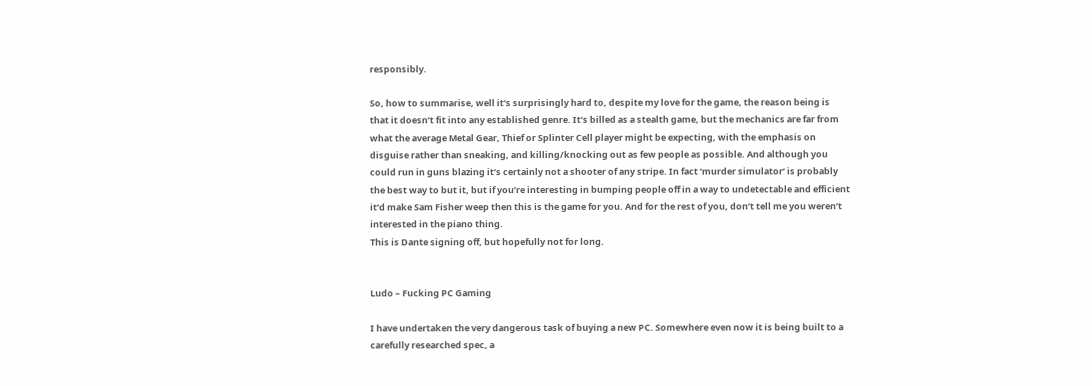responsibly.

So, how to summarise, well it’s surprisingly hard to, despite my love for the game, the reason being is that it doesn’t fit into any established genre. It’s billed as a stealth game, but the mechanics are far from what the average Metal Gear, Thief or Splinter Cell player might be expecting, with the emphasis on disguise rather than sneaking, and killing/knocking out as few people as possible. And although you could run in guns blazing it’s certainly not a shooter of any stripe. In fact ‘murder simulator’ is probably the best way to but it, but if you’re interesting in bumping people off in a way to undetectable and efficient it’d make Sam Fisher weep then this is the game for you. And for the rest of you, don’t tell me you weren’t interested in the piano thing.
This is Dante signing off, but hopefully not for long.


Ludo – Fucking PC Gaming

I have undertaken the very dangerous task of buying a new PC. Somewhere even now it is being built to a carefully researched spec, a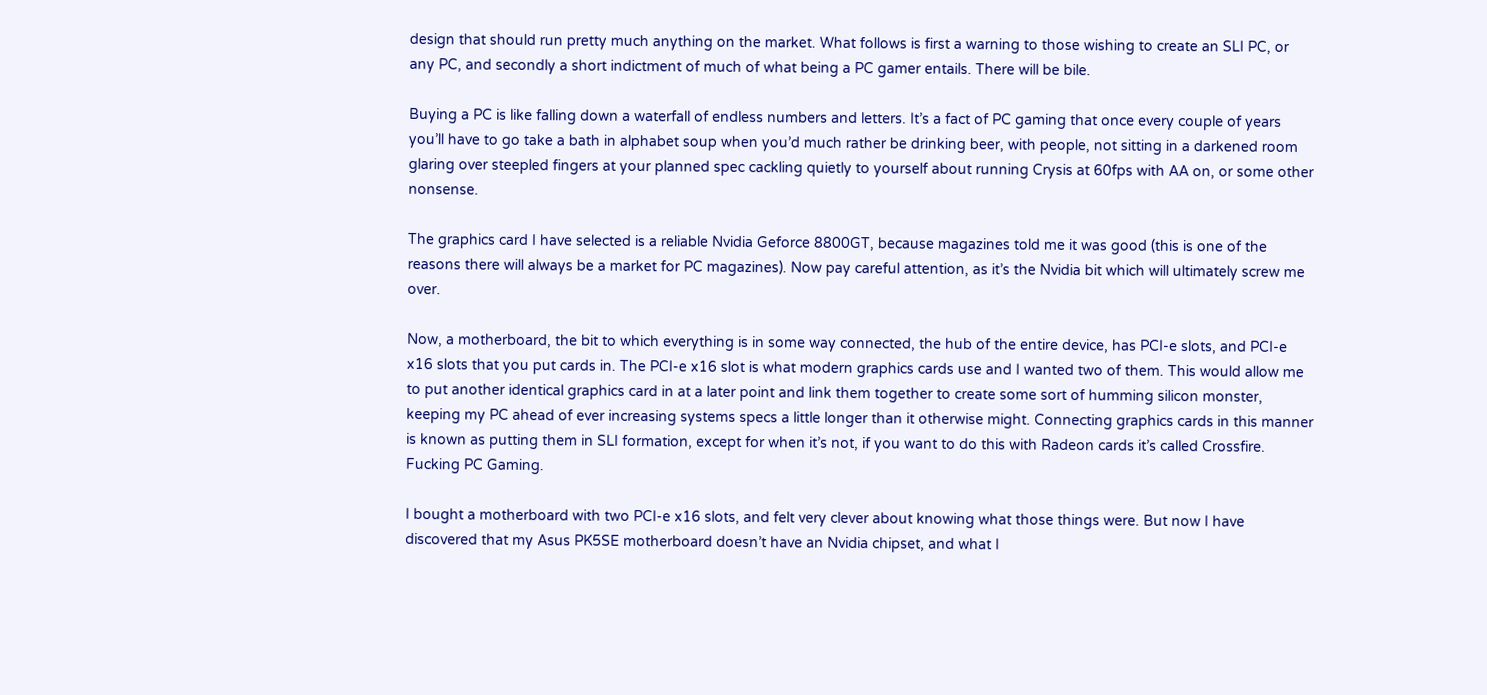design that should run pretty much anything on the market. What follows is first a warning to those wishing to create an SLI PC, or any PC, and secondly a short indictment of much of what being a PC gamer entails. There will be bile.

Buying a PC is like falling down a waterfall of endless numbers and letters. It’s a fact of PC gaming that once every couple of years you’ll have to go take a bath in alphabet soup when you’d much rather be drinking beer, with people, not sitting in a darkened room glaring over steepled fingers at your planned spec cackling quietly to yourself about running Crysis at 60fps with AA on, or some other nonsense.

The graphics card I have selected is a reliable Nvidia Geforce 8800GT, because magazines told me it was good (this is one of the reasons there will always be a market for PC magazines). Now pay careful attention, as it’s the Nvidia bit which will ultimately screw me over.

Now, a motherboard, the bit to which everything is in some way connected, the hub of the entire device, has PCI-e slots, and PCI-e x16 slots that you put cards in. The PCI-e x16 slot is what modern graphics cards use and I wanted two of them. This would allow me to put another identical graphics card in at a later point and link them together to create some sort of humming silicon monster, keeping my PC ahead of ever increasing systems specs a little longer than it otherwise might. Connecting graphics cards in this manner is known as putting them in SLI formation, except for when it’s not, if you want to do this with Radeon cards it’s called Crossfire. Fucking PC Gaming.

I bought a motherboard with two PCI-e x16 slots, and felt very clever about knowing what those things were. But now I have discovered that my Asus PK5SE motherboard doesn’t have an Nvidia chipset, and what I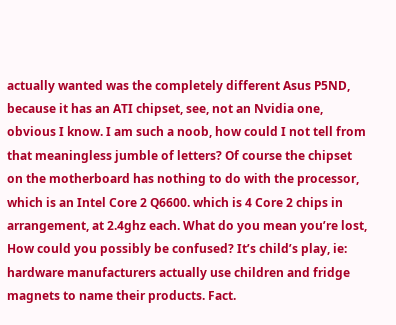actually wanted was the completely different Asus P5ND, because it has an ATI chipset, see, not an Nvidia one, obvious I know. I am such a noob, how could I not tell from that meaningless jumble of letters? Of course the chipset on the motherboard has nothing to do with the processor, which is an Intel Core 2 Q6600. which is 4 Core 2 chips in arrangement, at 2.4ghz each. What do you mean you’re lost, How could you possibly be confused? It’s child’s play, ie: hardware manufacturers actually use children and fridge magnets to name their products. Fact.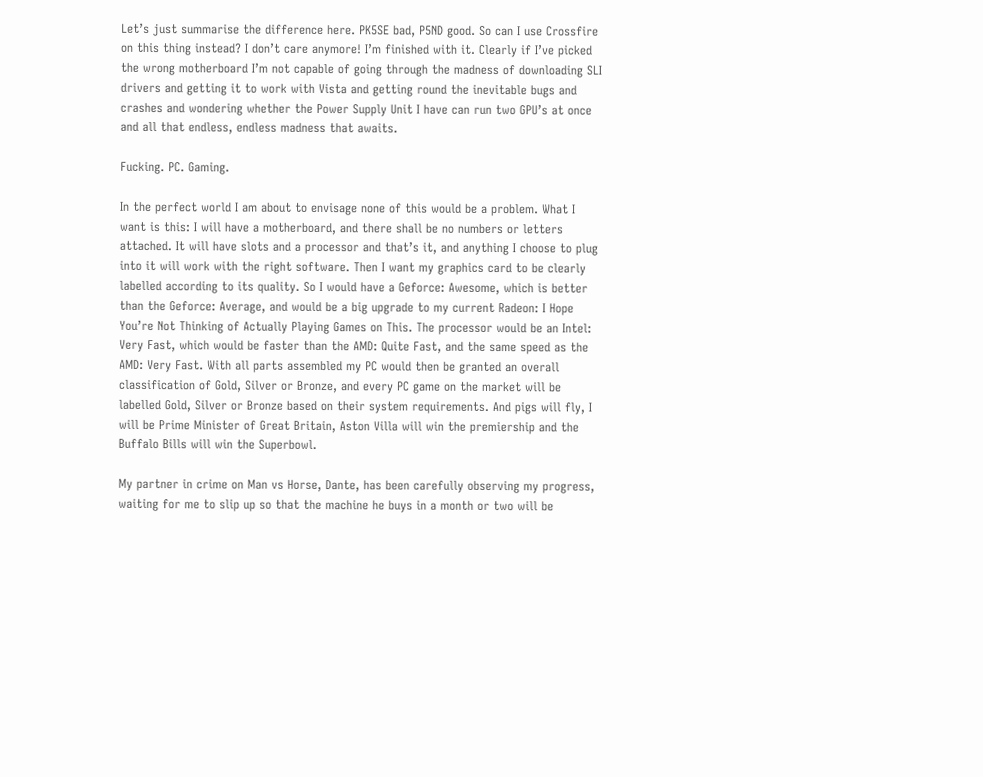Let’s just summarise the difference here. PK5SE bad, P5ND good. So can I use Crossfire on this thing instead? I don’t care anymore! I’m finished with it. Clearly if I’ve picked the wrong motherboard I’m not capable of going through the madness of downloading SLI drivers and getting it to work with Vista and getting round the inevitable bugs and crashes and wondering whether the Power Supply Unit I have can run two GPU’s at once and all that endless, endless madness that awaits.

Fucking. PC. Gaming.

In the perfect world I am about to envisage none of this would be a problem. What I want is this: I will have a motherboard, and there shall be no numbers or letters attached. It will have slots and a processor and that’s it, and anything I choose to plug into it will work with the right software. Then I want my graphics card to be clearly labelled according to its quality. So I would have a Geforce: Awesome, which is better than the Geforce: Average, and would be a big upgrade to my current Radeon: I Hope You’re Not Thinking of Actually Playing Games on This. The processor would be an Intel: Very Fast, which would be faster than the AMD: Quite Fast, and the same speed as the AMD: Very Fast. With all parts assembled my PC would then be granted an overall classification of Gold, Silver or Bronze, and every PC game on the market will be labelled Gold, Silver or Bronze based on their system requirements. And pigs will fly, I will be Prime Minister of Great Britain, Aston Villa will win the premiership and the Buffalo Bills will win the Superbowl.

My partner in crime on Man vs Horse, Dante, has been carefully observing my progress, waiting for me to slip up so that the machine he buys in a month or two will be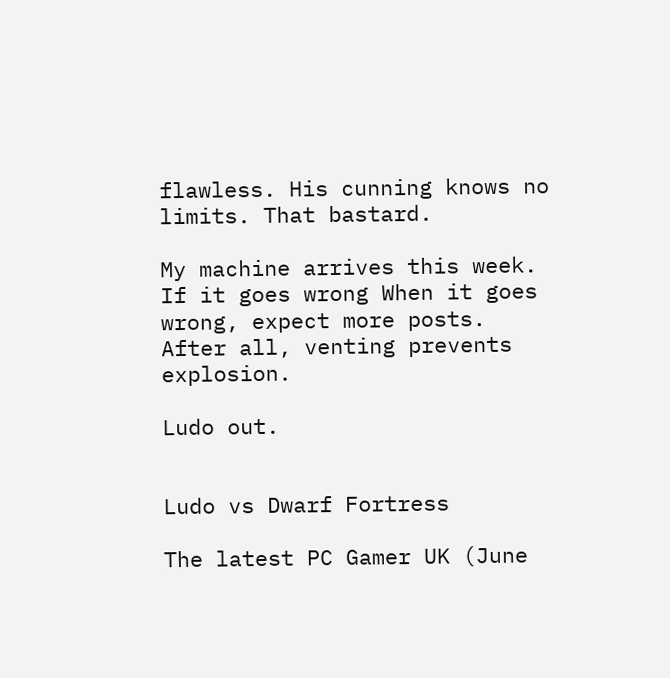flawless. His cunning knows no limits. That bastard.

My machine arrives this week. If it goes wrong When it goes wrong, expect more posts. After all, venting prevents explosion.

Ludo out.


Ludo vs Dwarf Fortress

The latest PC Gamer UK (June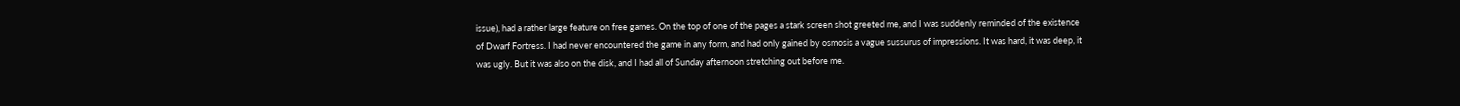issue), had a rather large feature on free games. On the top of one of the pages a stark screen shot greeted me, and I was suddenly reminded of the existence of Dwarf Fortress. I had never encountered the game in any form, and had only gained by osmosis a vague sussurus of impressions. It was hard, it was deep, it was ugly. But it was also on the disk, and I had all of Sunday afternoon stretching out before me.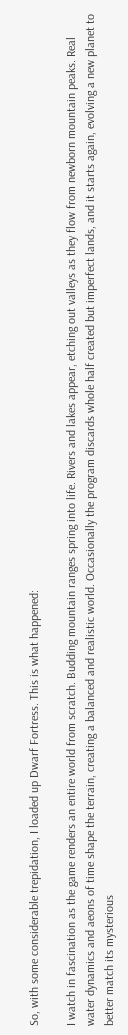So, with some considerable trepidation, I loaded up Dwarf Fortress. This is what happened:

I watch in fascination as the game renders an entire world from scratch. Budding mountain ranges spring into life. Rivers and lakes appear, etching out valleys as they flow from newborn mountain peaks. Real water dynamics and aeons of time shape the terrain, creating a balanced and realistic world. Occasionally the program discards whole half created but imperfect lands, and it starts again, evolving a new planet to better match its mysterious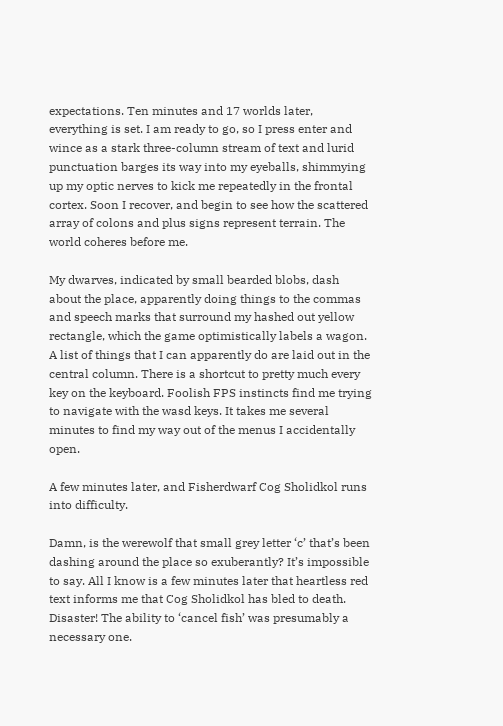expectations. Ten minutes and 17 worlds later, everything is set. I am ready to go, so I press enter and wince as a stark three-column stream of text and lurid punctuation barges its way into my eyeballs, shimmying up my optic nerves to kick me repeatedly in the frontal cortex. Soon I recover, and begin to see how the scattered array of colons and plus signs represent terrain. The world coheres before me.

My dwarves, indicated by small bearded blobs, dash about the place, apparently doing things to the commas and speech marks that surround my hashed out yellow rectangle, which the game optimistically labels a wagon. A list of things that I can apparently do are laid out in the central column. There is a shortcut to pretty much every key on the keyboard. Foolish FPS instincts find me trying to navigate with the wasd keys. It takes me several minutes to find my way out of the menus I accidentally open.

A few minutes later, and Fisherdwarf Cog Sholidkol runs into difficulty.

Damn, is the werewolf that small grey letter ‘c’ that’s been dashing around the place so exuberantly? It’s impossible to say. All I know is a few minutes later that heartless red text informs me that Cog Sholidkol has bled to death. Disaster! The ability to ‘cancel fish’ was presumably a necessary one.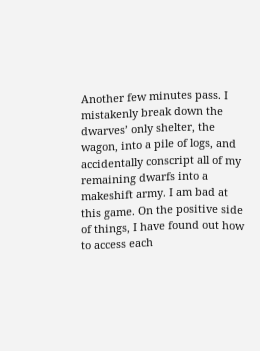Another few minutes pass. I mistakenly break down the dwarves’ only shelter, the wagon, into a pile of logs, and accidentally conscript all of my remaining dwarfs into a makeshift army. I am bad at this game. On the positive side of things, I have found out how to access each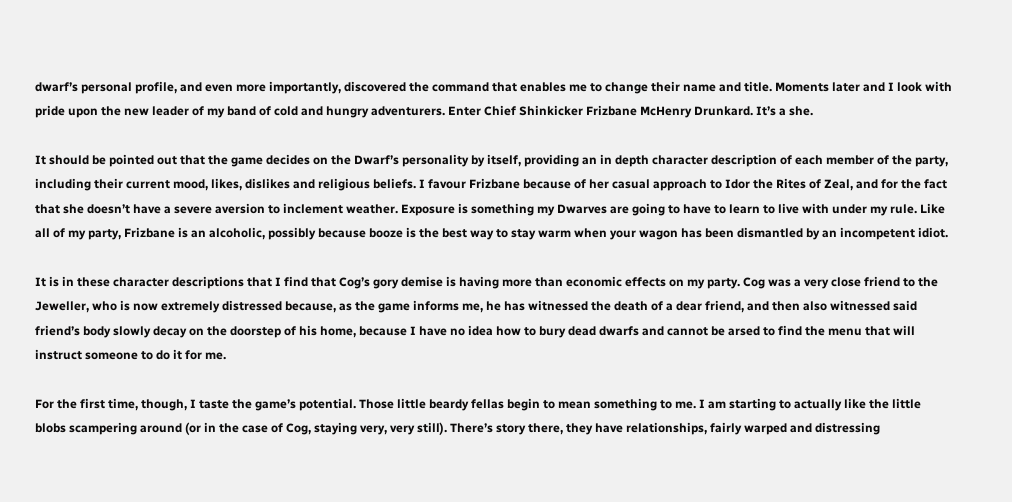dwarf’s personal profile, and even more importantly, discovered the command that enables me to change their name and title. Moments later and I look with pride upon the new leader of my band of cold and hungry adventurers. Enter Chief Shinkicker Frizbane McHenry Drunkard. It’s a she.

It should be pointed out that the game decides on the Dwarf’s personality by itself, providing an in depth character description of each member of the party, including their current mood, likes, dislikes and religious beliefs. I favour Frizbane because of her casual approach to Idor the Rites of Zeal, and for the fact that she doesn’t have a severe aversion to inclement weather. Exposure is something my Dwarves are going to have to learn to live with under my rule. Like all of my party, Frizbane is an alcoholic, possibly because booze is the best way to stay warm when your wagon has been dismantled by an incompetent idiot.

It is in these character descriptions that I find that Cog’s gory demise is having more than economic effects on my party. Cog was a very close friend to the Jeweller, who is now extremely distressed because, as the game informs me, he has witnessed the death of a dear friend, and then also witnessed said friend’s body slowly decay on the doorstep of his home, because I have no idea how to bury dead dwarfs and cannot be arsed to find the menu that will instruct someone to do it for me.

For the first time, though, I taste the game’s potential. Those little beardy fellas begin to mean something to me. I am starting to actually like the little blobs scampering around (or in the case of Cog, staying very, very still). There’s story there, they have relationships, fairly warped and distressing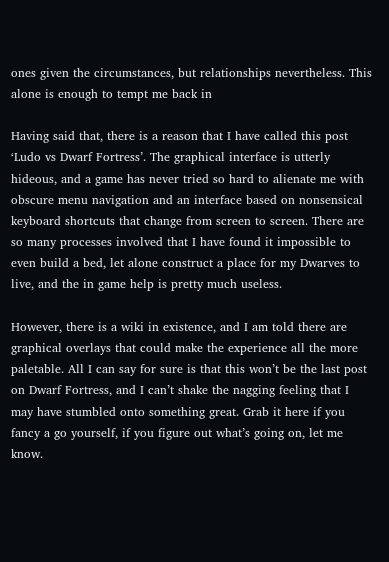ones given the circumstances, but relationships nevertheless. This alone is enough to tempt me back in

Having said that, there is a reason that I have called this post ‘Ludo vs Dwarf Fortress’. The graphical interface is utterly hideous, and a game has never tried so hard to alienate me with obscure menu navigation and an interface based on nonsensical keyboard shortcuts that change from screen to screen. There are so many processes involved that I have found it impossible to even build a bed, let alone construct a place for my Dwarves to live, and the in game help is pretty much useless.

However, there is a wiki in existence, and I am told there are graphical overlays that could make the experience all the more paletable. All I can say for sure is that this won’t be the last post on Dwarf Fortress, and I can’t shake the nagging feeling that I may have stumbled onto something great. Grab it here if you fancy a go yourself, if you figure out what’s going on, let me know.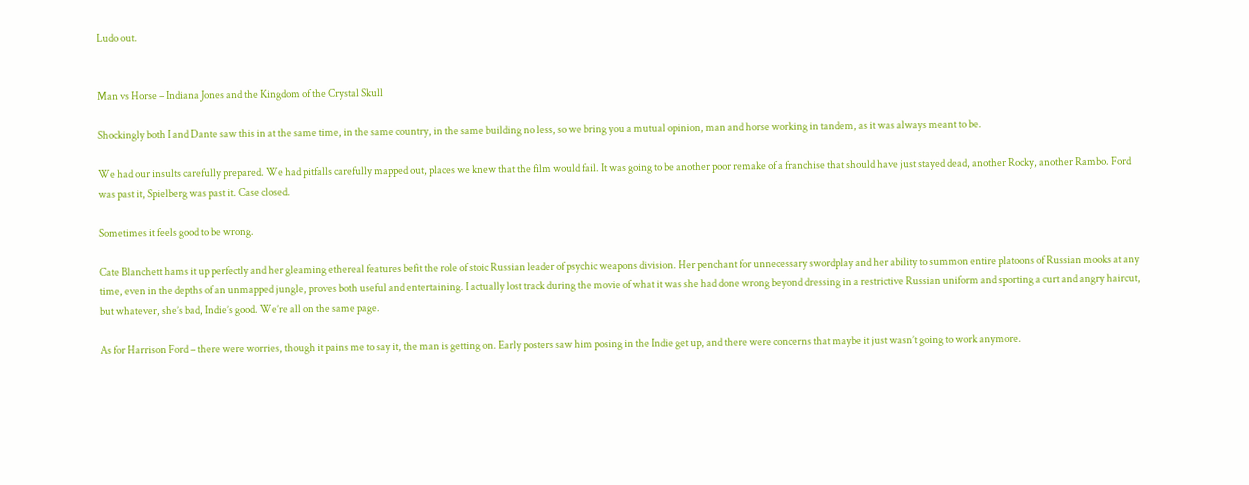Ludo out.


Man vs Horse – Indiana Jones and the Kingdom of the Crystal Skull

Shockingly both I and Dante saw this in at the same time, in the same country, in the same building no less, so we bring you a mutual opinion, man and horse working in tandem, as it was always meant to be.

We had our insults carefully prepared. We had pitfalls carefully mapped out, places we knew that the film would fail. It was going to be another poor remake of a franchise that should have just stayed dead, another Rocky, another Rambo. Ford was past it, Spielberg was past it. Case closed.

Sometimes it feels good to be wrong.

Cate Blanchett hams it up perfectly and her gleaming ethereal features befit the role of stoic Russian leader of psychic weapons division. Her penchant for unnecessary swordplay and her ability to summon entire platoons of Russian mooks at any time, even in the depths of an unmapped jungle, proves both useful and entertaining. I actually lost track during the movie of what it was she had done wrong beyond dressing in a restrictive Russian uniform and sporting a curt and angry haircut, but whatever, she’s bad, Indie’s good. We’re all on the same page.

As for Harrison Ford – there were worries, though it pains me to say it, the man is getting on. Early posters saw him posing in the Indie get up, and there were concerns that maybe it just wasn’t going to work anymore.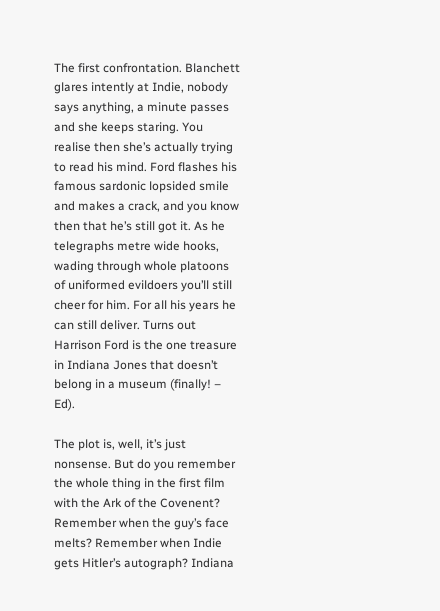The first confrontation. Blanchett glares intently at Indie, nobody says anything, a minute passes and she keeps staring. You realise then she’s actually trying to read his mind. Ford flashes his famous sardonic lopsided smile and makes a crack, and you know then that he’s still got it. As he telegraphs metre wide hooks, wading through whole platoons of uniformed evildoers you’ll still cheer for him. For all his years he can still deliver. Turns out Harrison Ford is the one treasure in Indiana Jones that doesn’t belong in a museum (finally! – Ed).

The plot is, well, it’s just nonsense. But do you remember the whole thing in the first film with the Ark of the Covenent? Remember when the guy’s face melts? Remember when Indie gets Hitler’s autograph? Indiana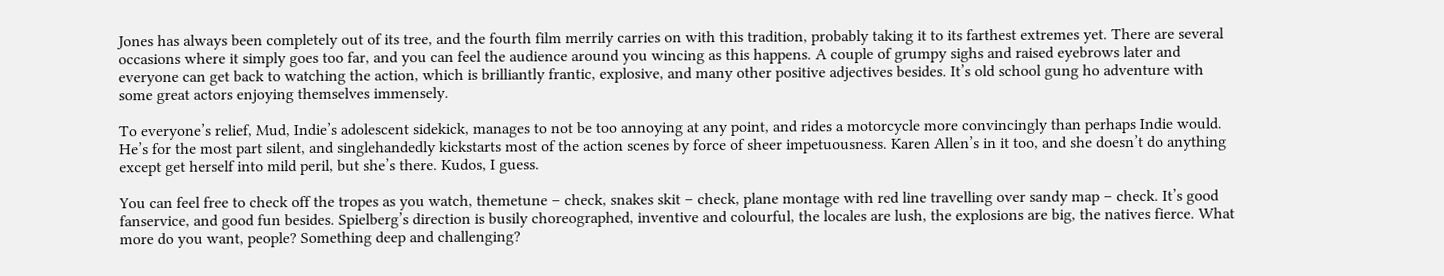Jones has always been completely out of its tree, and the fourth film merrily carries on with this tradition, probably taking it to its farthest extremes yet. There are several occasions where it simply goes too far, and you can feel the audience around you wincing as this happens. A couple of grumpy sighs and raised eyebrows later and everyone can get back to watching the action, which is brilliantly frantic, explosive, and many other positive adjectives besides. It’s old school gung ho adventure with some great actors enjoying themselves immensely.

To everyone’s relief, Mud, Indie’s adolescent sidekick, manages to not be too annoying at any point, and rides a motorcycle more convincingly than perhaps Indie would. He’s for the most part silent, and singlehandedly kickstarts most of the action scenes by force of sheer impetuousness. Karen Allen’s in it too, and she doesn’t do anything except get herself into mild peril, but she’s there. Kudos, I guess.

You can feel free to check off the tropes as you watch, themetune – check, snakes skit – check, plane montage with red line travelling over sandy map – check. It’s good fanservice, and good fun besides. Spielberg’s direction is busily choreographed, inventive and colourful, the locales are lush, the explosions are big, the natives fierce. What more do you want, people? Something deep and challenging?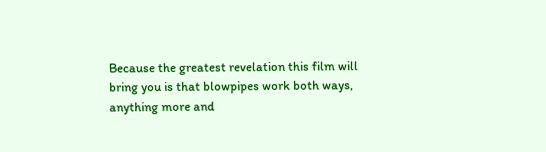Because the greatest revelation this film will bring you is that blowpipes work both ways, anything more and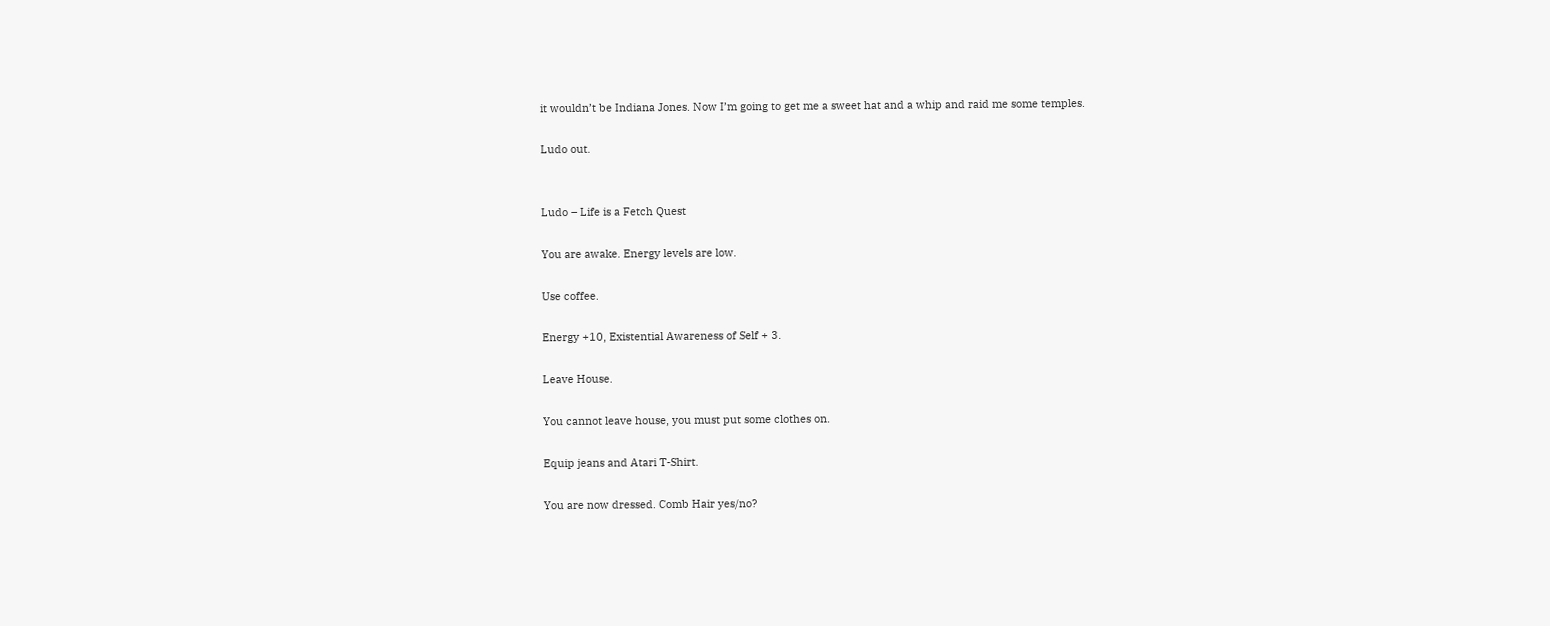it wouldn’t be Indiana Jones. Now I’m going to get me a sweet hat and a whip and raid me some temples.

Ludo out.


Ludo – Life is a Fetch Quest

You are awake. Energy levels are low.

Use coffee.

Energy +10, Existential Awareness of Self + 3.

Leave House.

You cannot leave house, you must put some clothes on.

Equip jeans and Atari T-Shirt.

You are now dressed. Comb Hair yes/no?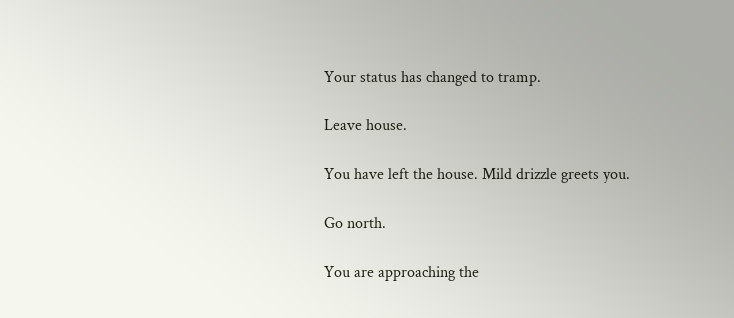Your status has changed to tramp.

Leave house.

You have left the house. Mild drizzle greets you.

Go north.

You are approaching the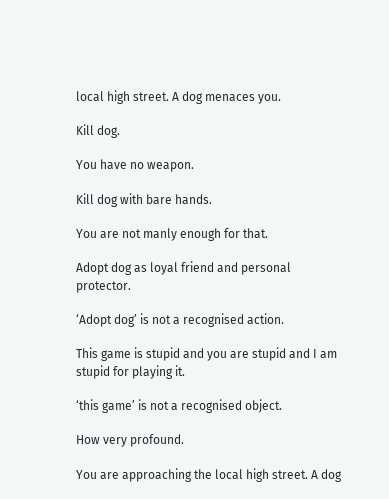local high street. A dog menaces you.

Kill dog.

You have no weapon.

Kill dog with bare hands.

You are not manly enough for that.

Adopt dog as loyal friend and personal protector.

‘Adopt dog’ is not a recognised action.

This game is stupid and you are stupid and I am stupid for playing it.

‘this game’ is not a recognised object.

How very profound.

You are approaching the local high street. A dog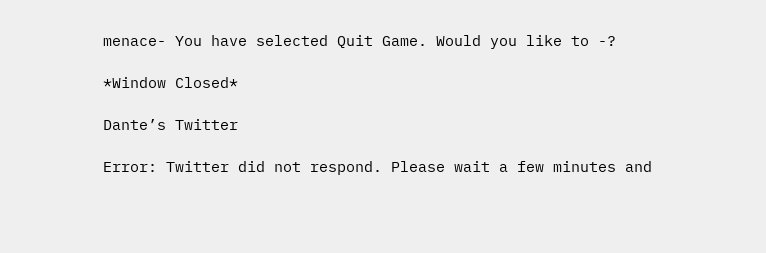menace- You have selected Quit Game. Would you like to -?

*Window Closed*

Dante’s Twitter

Error: Twitter did not respond. Please wait a few minutes and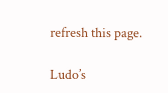refresh this page.

Ludo’s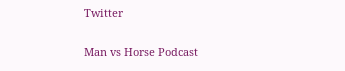Twitter

Man vs Horse Podcast